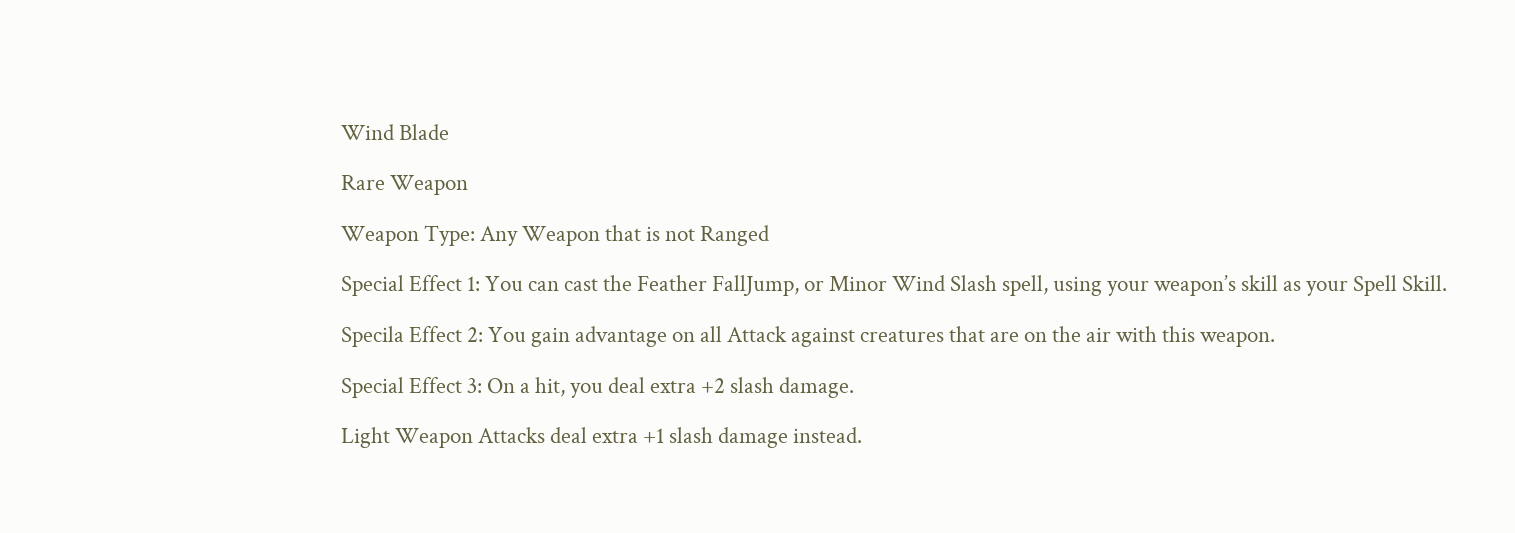Wind Blade

Rare Weapon

Weapon Type: Any Weapon that is not Ranged

Special Effect 1: You can cast the Feather FallJump, or Minor Wind Slash spell, using your weapon’s skill as your Spell Skill.

Specila Effect 2: You gain advantage on all Attack against creatures that are on the air with this weapon.

Special Effect 3: On a hit, you deal extra +2 slash damage.

Light Weapon Attacks deal extra +1 slash damage instead.